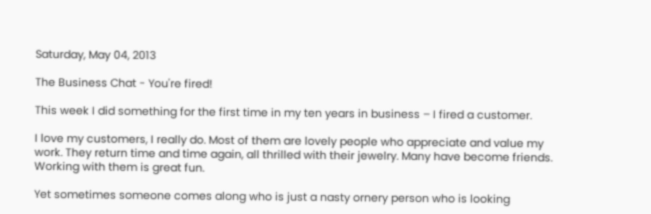Saturday, May 04, 2013

The Business Chat - You're fired!

This week I did something for the first time in my ten years in business – I fired a customer.

I love my customers, I really do. Most of them are lovely people who appreciate and value my work. They return time and time again, all thrilled with their jewelry. Many have become friends. Working with them is great fun.

Yet sometimes someone comes along who is just a nasty ornery person who is looking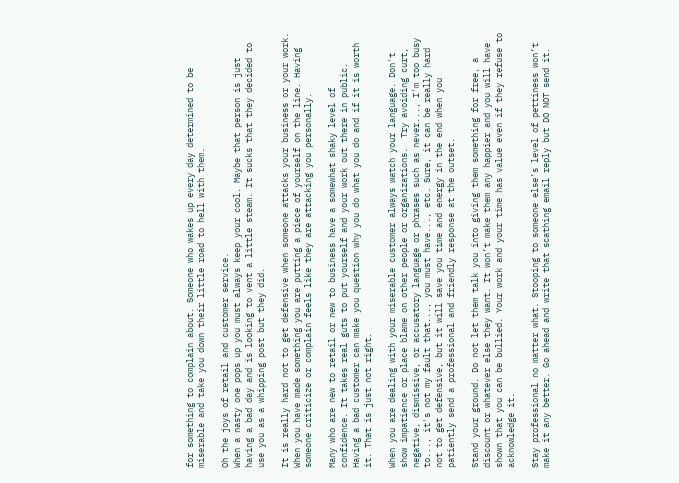for something to complain about. Someone who wakes up every day determined to be miserable and take you down their little road to hell with them.

Oh the joys of retail and customer service.
When a nasty one pops up you must always keep your cool. Maybe that person is just having a bad day and is looking to vent a little steam. It sucks that they decided to use you as a whipping post but they did.

It is really hard not to get defensive when someone attacks your business or your work. When you have made something you are putting a piece of yourself on the line. Having someone criticize or complain feels like they are attacking you personally.

Many who are new to retail or new to business have a somewhat shaky level of confidence. It takes real guts to put yourself and your work out there in public. Having a bad customer can make you question why you do what you do and if it is worth it. That is just not right.

When you are dealing with your miserable customer always watch your language. Don't show impatience or place blame on other people or organizations.  Try avoiding curt, negative, dismissive, or accusatory language or phrases such as never..., I'm too busy to..., it's not my fault that..., you must have..., etc. Sure, it can be really hard not to get defensive, but it will save you time and energy in the end when you patiently send a professional and friendly response at the outset.

Stand your ground. Do not let them talk you into giving them something for free, a discount or whatever else they want. It won’t make them any happier and you will have shown that you can be bullied. Your work and your time has value even if they refuse to acknowledge it.

Stay professional no matter what. Stooping to someone else’s level of pettiness won’t make it any better. Go ahead and write that scathing email reply but DO NOT send it.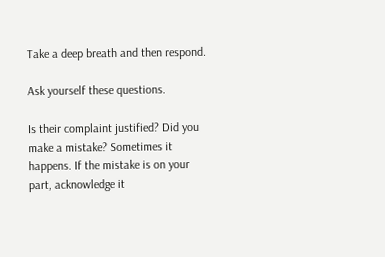Take a deep breath and then respond.

Ask yourself these questions.

Is their complaint justified? Did you make a mistake? Sometimes it happens. If the mistake is on your part, acknowledge it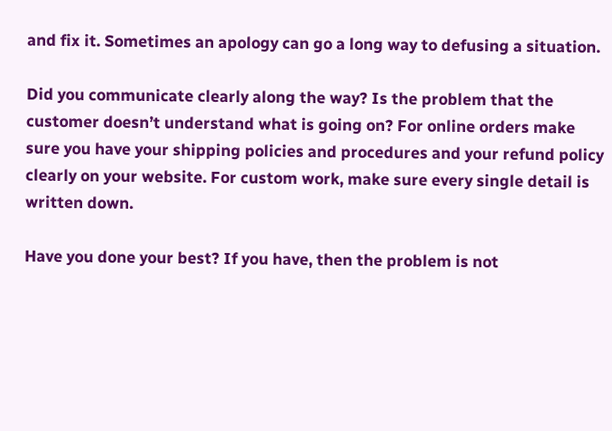and fix it. Sometimes an apology can go a long way to defusing a situation.

Did you communicate clearly along the way? Is the problem that the customer doesn’t understand what is going on? For online orders make sure you have your shipping policies and procedures and your refund policy clearly on your website. For custom work, make sure every single detail is written down.

Have you done your best? If you have, then the problem is not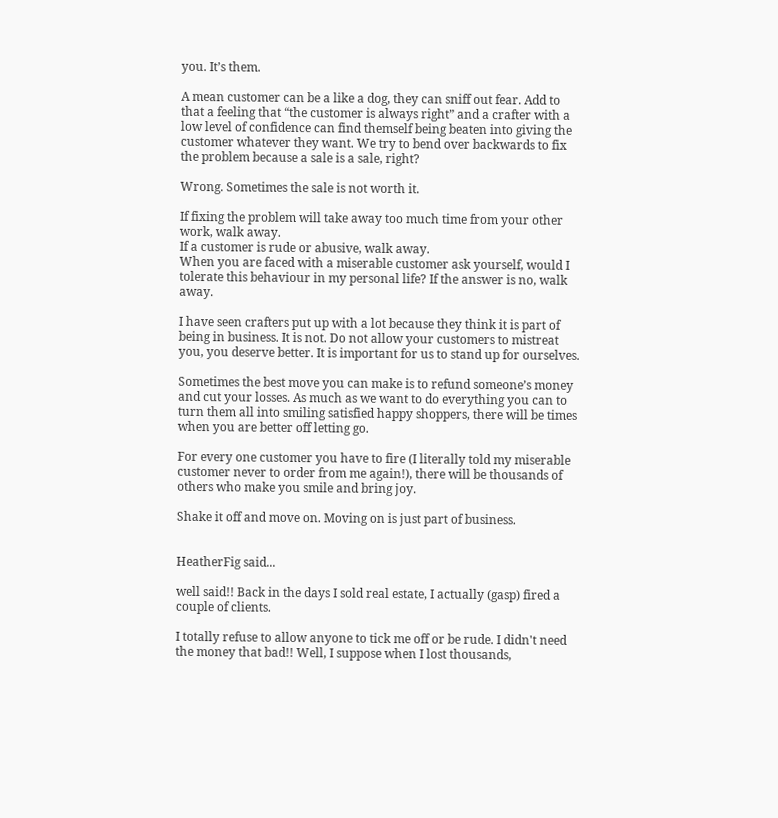you. It’s them.

A mean customer can be a like a dog, they can sniff out fear. Add to that a feeling that “the customer is always right” and a crafter with a low level of confidence can find themself being beaten into giving the customer whatever they want. We try to bend over backwards to fix the problem because a sale is a sale, right?

Wrong. Sometimes the sale is not worth it.

If fixing the problem will take away too much time from your other work, walk away.
If a customer is rude or abusive, walk away.
When you are faced with a miserable customer ask yourself, would I tolerate this behaviour in my personal life? If the answer is no, walk away.

I have seen crafters put up with a lot because they think it is part of being in business. It is not. Do not allow your customers to mistreat you, you deserve better. It is important for us to stand up for ourselves.

Sometimes the best move you can make is to refund someone’s money and cut your losses. As much as we want to do everything you can to turn them all into smiling satisfied happy shoppers, there will be times when you are better off letting go.

For every one customer you have to fire (I literally told my miserable customer never to order from me again!), there will be thousands of others who make you smile and bring joy.

Shake it off and move on. Moving on is just part of business.


HeatherFig said...

well said!! Back in the days I sold real estate, I actually (gasp) fired a couple of clients.

I totally refuse to allow anyone to tick me off or be rude. I didn't need the money that bad!! Well, I suppose when I lost thousands,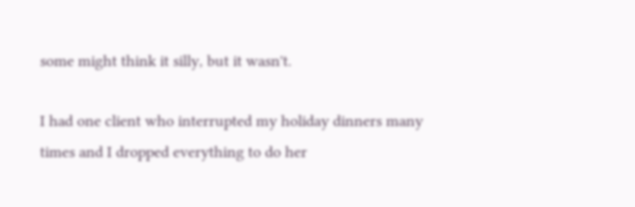some might think it silly, but it wasn't.

I had one client who interrupted my holiday dinners many times and I dropped everything to do her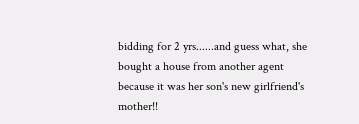bidding for 2 yrs......and guess what, she bought a house from another agent because it was her son's new girlfriend's mother!!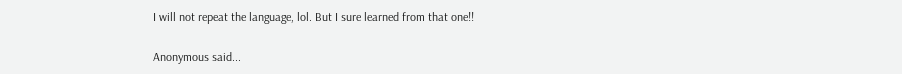I will not repeat the language, lol. But I sure learned from that one!!

Anonymous said...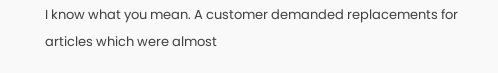I know what you mean. A customer demanded replacements for articles which were almost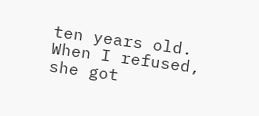ten years old. When I refused, she got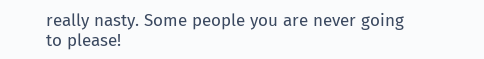really nasty. Some people you are never going to please!